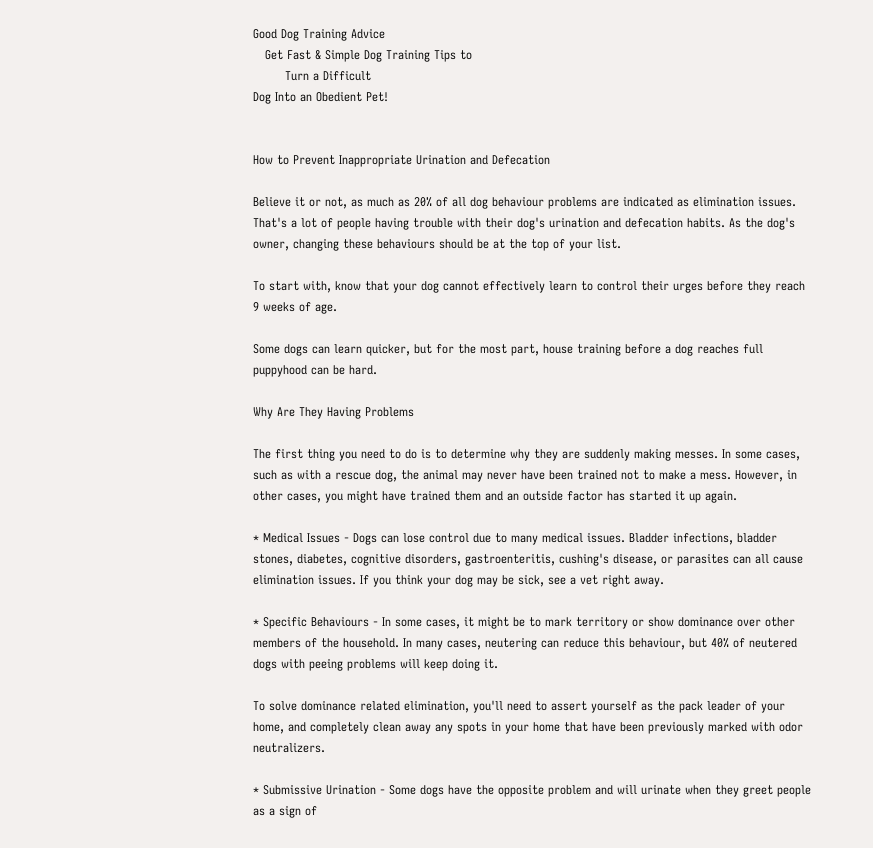Good Dog Training Advice
   Get Fast & Simple Dog Training Tips to
        Turn a Difficult
Dog Into an Obedient Pet!


How to Prevent Inappropriate Urination and Defecation

Believe it or not, as much as 20% of all dog behaviour problems are indicated as elimination issues. That's a lot of people having trouble with their dog's urination and defecation habits. As the dog's owner, changing these behaviours should be at the top of your list.

To start with, know that your dog cannot effectively learn to control their urges before they reach 9 weeks of age.

Some dogs can learn quicker, but for the most part, house training before a dog reaches full puppyhood can be hard.

Why Are They Having Problems

The first thing you need to do is to determine why they are suddenly making messes. In some cases, such as with a rescue dog, the animal may never have been trained not to make a mess. However, in other cases, you might have trained them and an outside factor has started it up again.

* Medical Issues - Dogs can lose control due to many medical issues. Bladder infections, bladder stones, diabetes, cognitive disorders, gastroenteritis, cushing's disease, or parasites can all cause elimination issues. If you think your dog may be sick, see a vet right away.

* Specific Behaviours - In some cases, it might be to mark territory or show dominance over other members of the household. In many cases, neutering can reduce this behaviour, but 40% of neutered dogs with peeing problems will keep doing it.

To solve dominance related elimination, you'll need to assert yourself as the pack leader of your home, and completely clean away any spots in your home that have been previously marked with odor neutralizers.

* Submissive Urination - Some dogs have the opposite problem and will urinate when they greet people as a sign of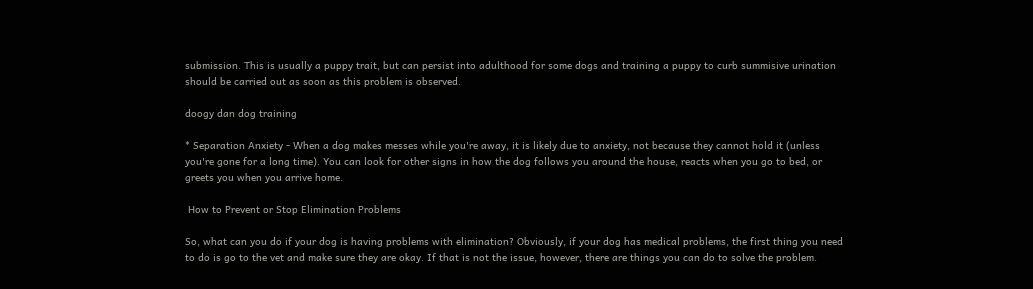submission. This is usually a puppy trait, but can persist into adulthood for some dogs and training a puppy to curb summisive urination should be carried out as soon as this problem is observed.

doogy dan dog training

* Separation Anxiety - When a dog makes messes while you're away, it is likely due to anxiety, not because they cannot hold it (unless you're gone for a long time). You can look for other signs in how the dog follows you around the house, reacts when you go to bed, or greets you when you arrive home.

 How to Prevent or Stop Elimination Problems

So, what can you do if your dog is having problems with elimination? Obviously, if your dog has medical problems, the first thing you need to do is go to the vet and make sure they are okay. If that is not the issue, however, there are things you can do to solve the problem.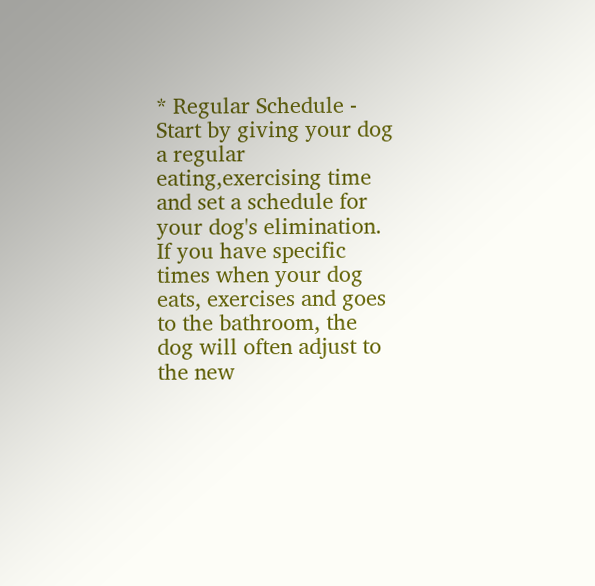* Regular Schedule - Start by giving your dog a regular eating,exercising time and set a schedule for your dog's elimination. If you have specific times when your dog eats, exercises and goes to the bathroom, the dog will often adjust to the new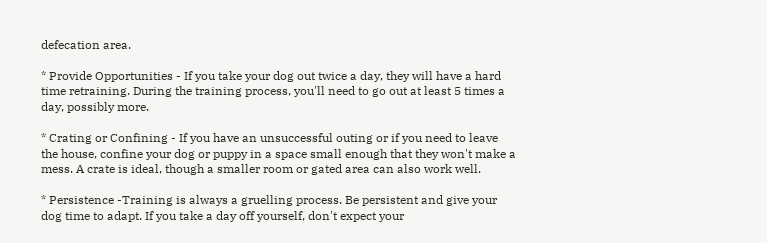defecation area.

* Provide Opportunities - If you take your dog out twice a day, they will have a hard time retraining. During the training process, you'll need to go out at least 5 times a day, possibly more.

* Crating or Confining - If you have an unsuccessful outing or if you need to leave the house, confine your dog or puppy in a space small enough that they won't make a mess. A crate is ideal, though a smaller room or gated area can also work well.

* Persistence -Training is always a gruelling process. Be persistent and give your dog time to adapt. If you take a day off yourself, don't expect your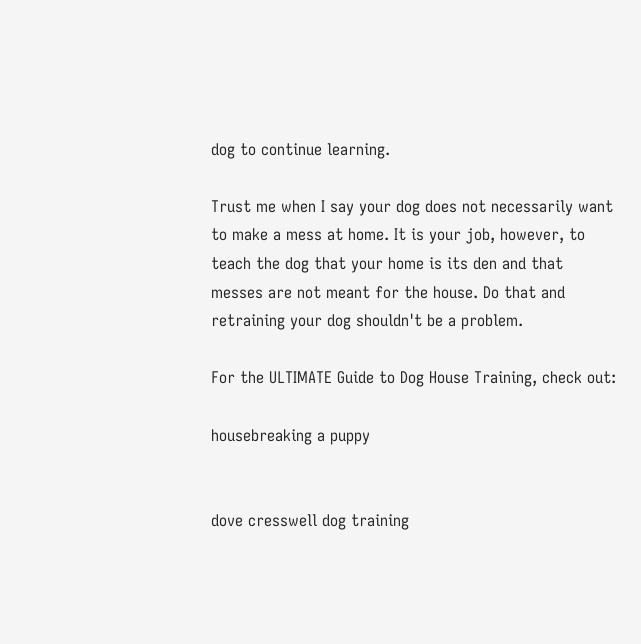dog to continue learning.

Trust me when I say your dog does not necessarily want to make a mess at home. It is your job, however, to teach the dog that your home is its den and that messes are not meant for the house. Do that and retraining your dog shouldn't be a problem.

For the ULTIMATE Guide to Dog House Training, check out:

housebreaking a puppy


dove cresswell dog training